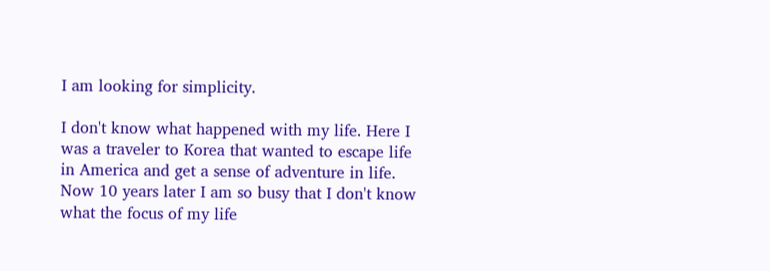I am looking for simplicity.

I don't know what happened with my life. Here I was a traveler to Korea that wanted to escape life in America and get a sense of adventure in life. Now 10 years later I am so busy that I don't know what the focus of my life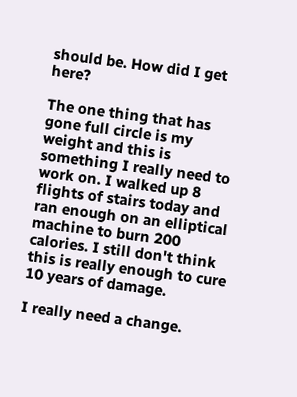should be. How did I get here?

The one thing that has gone full circle is my weight and this is something I really need to work on. I walked up 8 flights of stairs today and ran enough on an elliptical machine to burn 200 calories. I still don't think this is really enough to cure 10 years of damage.

I really need a change.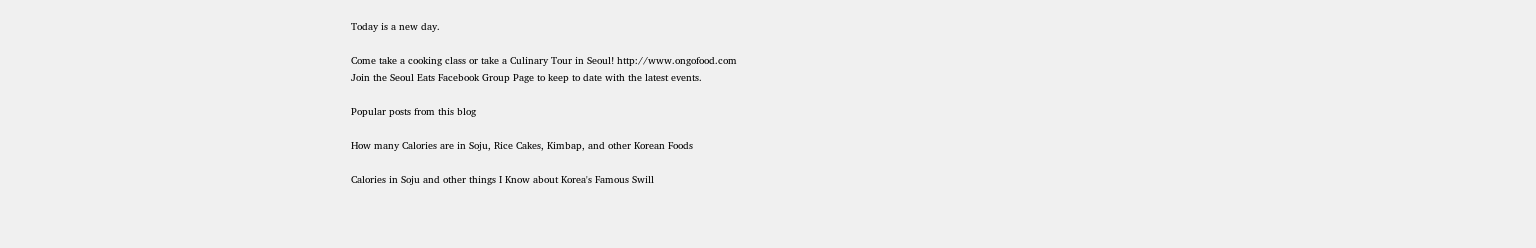Today is a new day.

Come take a cooking class or take a Culinary Tour in Seoul! http://www.ongofood.com
Join the Seoul Eats Facebook Group Page to keep to date with the latest events.

Popular posts from this blog

How many Calories are in Soju, Rice Cakes, Kimbap, and other Korean Foods

Calories in Soju and other things I Know about Korea's Famous Swill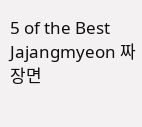5 of the Best Jajangmyeon 짜장면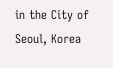in the City of Seoul, Korea